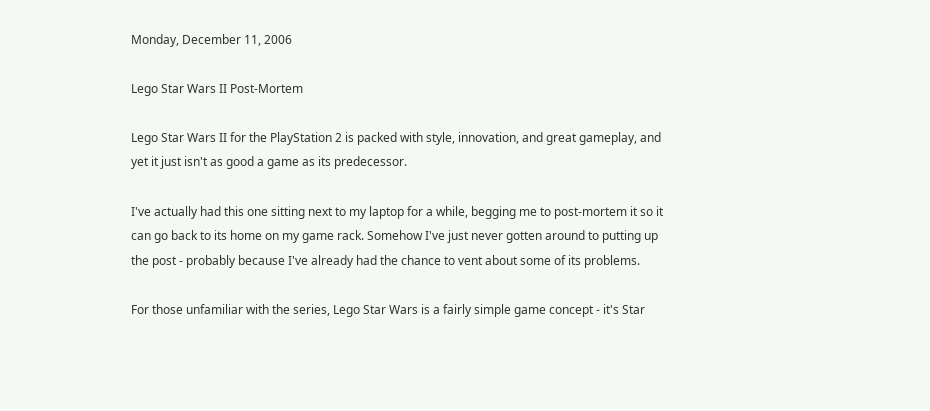Monday, December 11, 2006

Lego Star Wars II Post-Mortem

Lego Star Wars II for the PlayStation 2 is packed with style, innovation, and great gameplay, and yet it just isn't as good a game as its predecessor.

I've actually had this one sitting next to my laptop for a while, begging me to post-mortem it so it can go back to its home on my game rack. Somehow I've just never gotten around to putting up the post - probably because I've already had the chance to vent about some of its problems.

For those unfamiliar with the series, Lego Star Wars is a fairly simple game concept - it's Star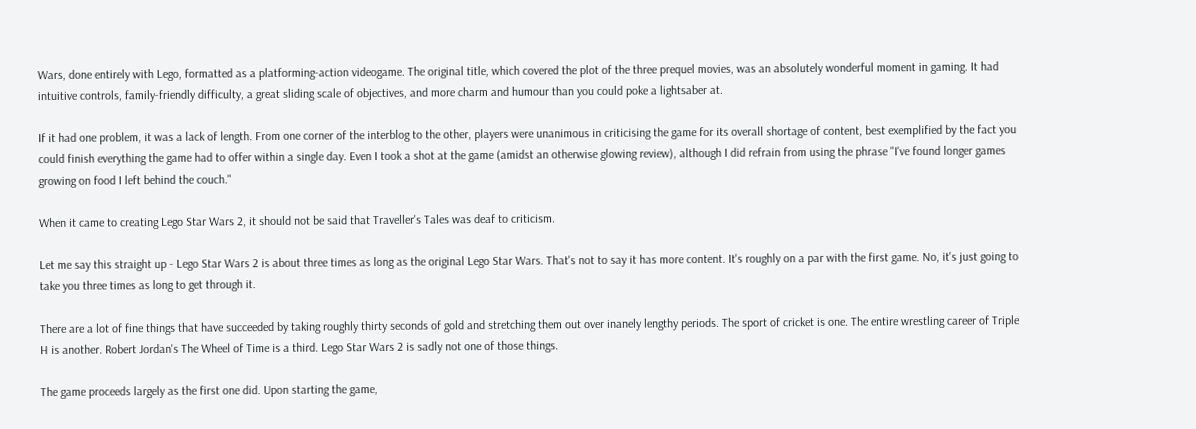Wars, done entirely with Lego, formatted as a platforming-action videogame. The original title, which covered the plot of the three prequel movies, was an absolutely wonderful moment in gaming. It had intuitive controls, family-friendly difficulty, a great sliding scale of objectives, and more charm and humour than you could poke a lightsaber at.

If it had one problem, it was a lack of length. From one corner of the interblog to the other, players were unanimous in criticising the game for its overall shortage of content, best exemplified by the fact you could finish everything the game had to offer within a single day. Even I took a shot at the game (amidst an otherwise glowing review), although I did refrain from using the phrase "I've found longer games growing on food I left behind the couch."

When it came to creating Lego Star Wars 2, it should not be said that Traveller's Tales was deaf to criticism.

Let me say this straight up - Lego Star Wars 2 is about three times as long as the original Lego Star Wars. That's not to say it has more content. It's roughly on a par with the first game. No, it's just going to take you three times as long to get through it.

There are a lot of fine things that have succeeded by taking roughly thirty seconds of gold and stretching them out over inanely lengthy periods. The sport of cricket is one. The entire wrestling career of Triple H is another. Robert Jordan's The Wheel of Time is a third. Lego Star Wars 2 is sadly not one of those things.

The game proceeds largely as the first one did. Upon starting the game,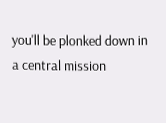you'll be plonked down in a central mission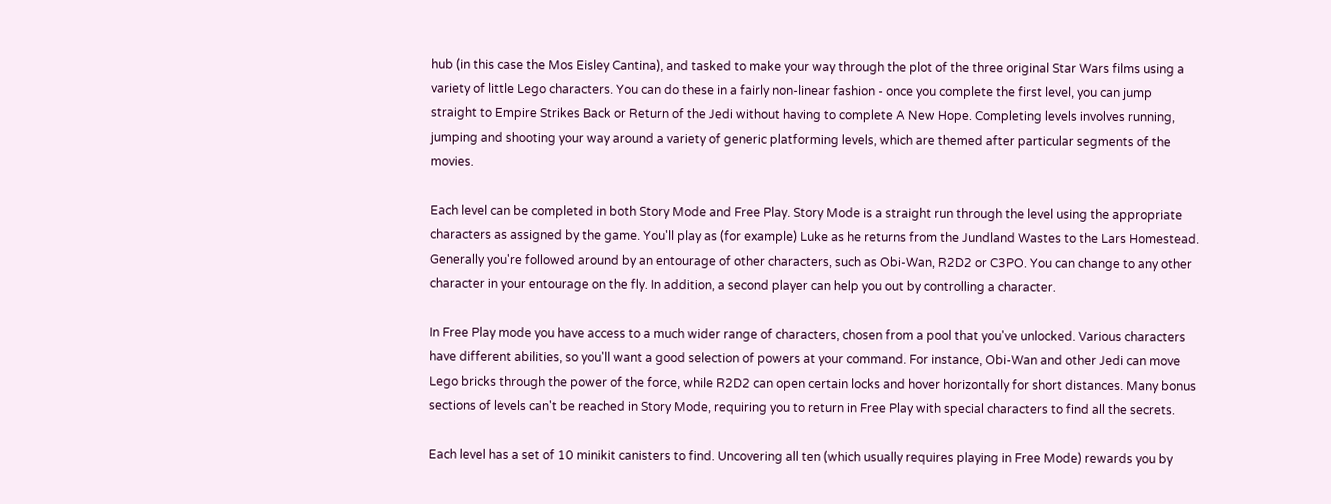hub (in this case the Mos Eisley Cantina), and tasked to make your way through the plot of the three original Star Wars films using a variety of little Lego characters. You can do these in a fairly non-linear fashion - once you complete the first level, you can jump straight to Empire Strikes Back or Return of the Jedi without having to complete A New Hope. Completing levels involves running, jumping and shooting your way around a variety of generic platforming levels, which are themed after particular segments of the movies.

Each level can be completed in both Story Mode and Free Play. Story Mode is a straight run through the level using the appropriate characters as assigned by the game. You'll play as (for example) Luke as he returns from the Jundland Wastes to the Lars Homestead. Generally you're followed around by an entourage of other characters, such as Obi-Wan, R2D2 or C3PO. You can change to any other character in your entourage on the fly. In addition, a second player can help you out by controlling a character.

In Free Play mode you have access to a much wider range of characters, chosen from a pool that you've unlocked. Various characters have different abilities, so you'll want a good selection of powers at your command. For instance, Obi-Wan and other Jedi can move Lego bricks through the power of the force, while R2D2 can open certain locks and hover horizontally for short distances. Many bonus sections of levels can't be reached in Story Mode, requiring you to return in Free Play with special characters to find all the secrets.

Each level has a set of 10 minikit canisters to find. Uncovering all ten (which usually requires playing in Free Mode) rewards you by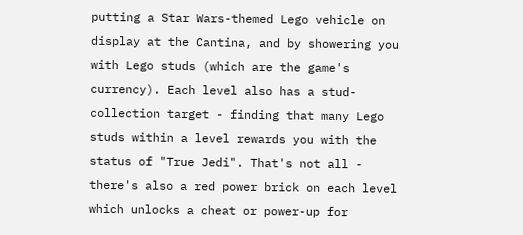putting a Star Wars-themed Lego vehicle on display at the Cantina, and by showering you with Lego studs (which are the game's currency). Each level also has a stud-collection target - finding that many Lego studs within a level rewards you with the status of "True Jedi". That's not all - there's also a red power brick on each level which unlocks a cheat or power-up for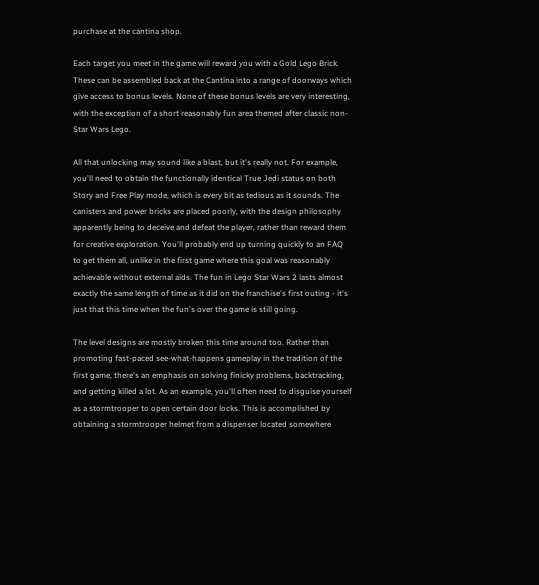purchase at the cantina shop.

Each target you meet in the game will reward you with a Gold Lego Brick. These can be assembled back at the Cantina into a range of doorways which give access to bonus levels. None of these bonus levels are very interesting, with the exception of a short reasonably fun area themed after classic non-Star Wars Lego.

All that unlocking may sound like a blast, but it's really not. For example, you'll need to obtain the functionally identical True Jedi status on both Story and Free Play mode, which is every bit as tedious as it sounds. The canisters and power bricks are placed poorly, with the design philosophy apparently being to deceive and defeat the player, rather than reward them for creative exploration. You'll probably end up turning quickly to an FAQ to get them all, unlike in the first game where this goal was reasonably achievable without external aids. The fun in Lego Star Wars 2 lasts almost exactly the same length of time as it did on the franchise's first outing - it's just that this time when the fun's over the game is still going.

The level designs are mostly broken this time around too. Rather than promoting fast-paced see-what-happens gameplay in the tradition of the first game, there's an emphasis on solving finicky problems, backtracking, and getting killed a lot. As an example, you'll often need to disguise yourself as a stormtrooper to open certain door locks. This is accomplished by obtaining a stormtrooper helmet from a dispenser located somewhere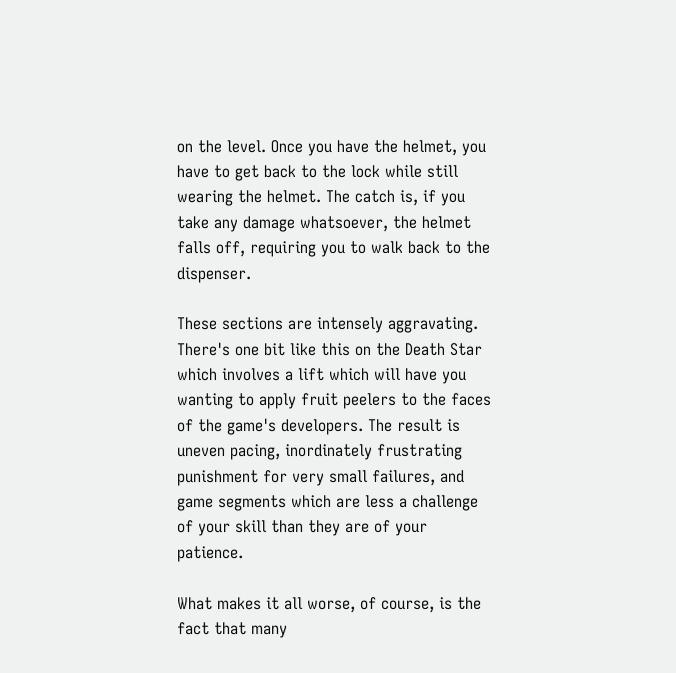on the level. Once you have the helmet, you have to get back to the lock while still wearing the helmet. The catch is, if you take any damage whatsoever, the helmet falls off, requiring you to walk back to the dispenser.

These sections are intensely aggravating. There's one bit like this on the Death Star which involves a lift which will have you wanting to apply fruit peelers to the faces of the game's developers. The result is uneven pacing, inordinately frustrating punishment for very small failures, and game segments which are less a challenge of your skill than they are of your patience.

What makes it all worse, of course, is the fact that many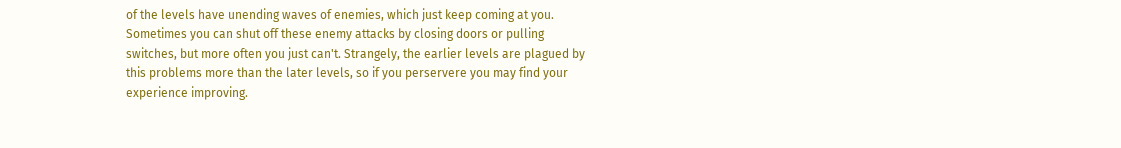of the levels have unending waves of enemies, which just keep coming at you. Sometimes you can shut off these enemy attacks by closing doors or pulling switches, but more often you just can't. Strangely, the earlier levels are plagued by this problems more than the later levels, so if you perservere you may find your experience improving.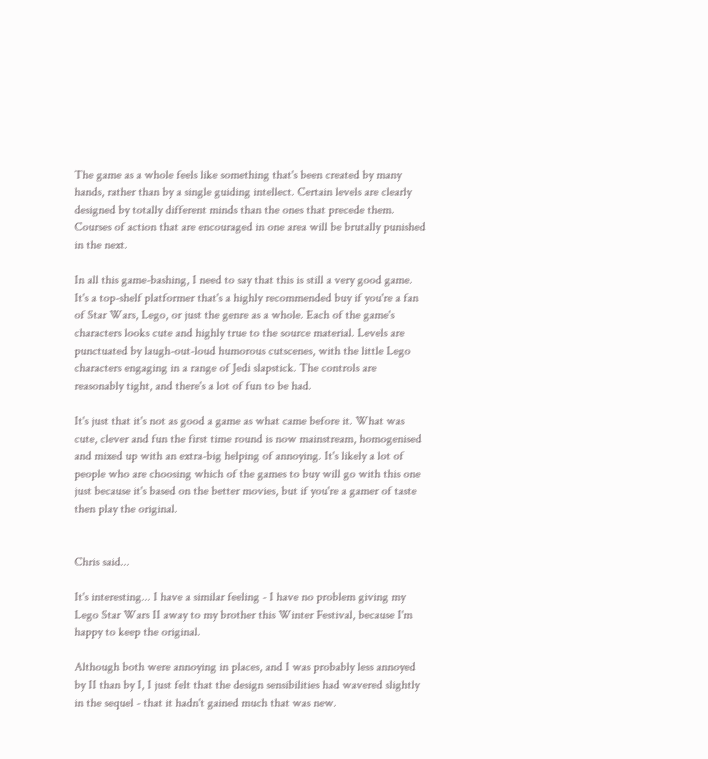The game as a whole feels like something that's been created by many hands, rather than by a single guiding intellect. Certain levels are clearly designed by totally different minds than the ones that precede them. Courses of action that are encouraged in one area will be brutally punished in the next.

In all this game-bashing, I need to say that this is still a very good game. It's a top-shelf platformer that's a highly recommended buy if you're a fan of Star Wars, Lego, or just the genre as a whole. Each of the game's characters looks cute and highly true to the source material. Levels are punctuated by laugh-out-loud humorous cutscenes, with the little Lego characters engaging in a range of Jedi slapstick. The controls are reasonably tight, and there's a lot of fun to be had.

It's just that it's not as good a game as what came before it. What was cute, clever and fun the first time round is now mainstream, homogenised and mixed up with an extra-big helping of annoying. It's likely a lot of people who are choosing which of the games to buy will go with this one just because it's based on the better movies, but if you're a gamer of taste then play the original.


Chris said...

It's interesting... I have a similar feeling - I have no problem giving my Lego Star Wars II away to my brother this Winter Festival, because I'm happy to keep the original.

Although both were annoying in places, and I was probably less annoyed by II than by I, I just felt that the design sensibilities had wavered slightly in the sequel - that it hadn't gained much that was new.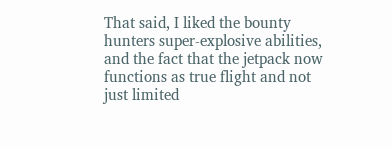That said, I liked the bounty hunters super-explosive abilities, and the fact that the jetpack now functions as true flight and not just limited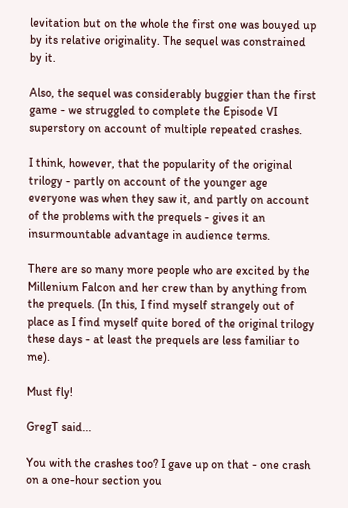levitation but on the whole the first one was bouyed up by its relative originality. The sequel was constrained by it.

Also, the sequel was considerably buggier than the first game - we struggled to complete the Episode VI superstory on account of multiple repeated crashes.

I think, however, that the popularity of the original trilogy - partly on account of the younger age everyone was when they saw it, and partly on account of the problems with the prequels - gives it an insurmountable advantage in audience terms.

There are so many more people who are excited by the Millenium Falcon and her crew than by anything from the prequels. (In this, I find myself strangely out of place as I find myself quite bored of the original trilogy these days - at least the prequels are less familiar to me).

Must fly!

GregT said...

You with the crashes too? I gave up on that - one crash on a one-hour section you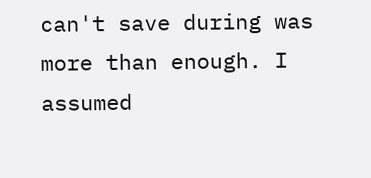can't save during was more than enough. I assumed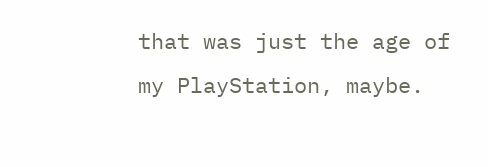that was just the age of my PlayStation, maybe.